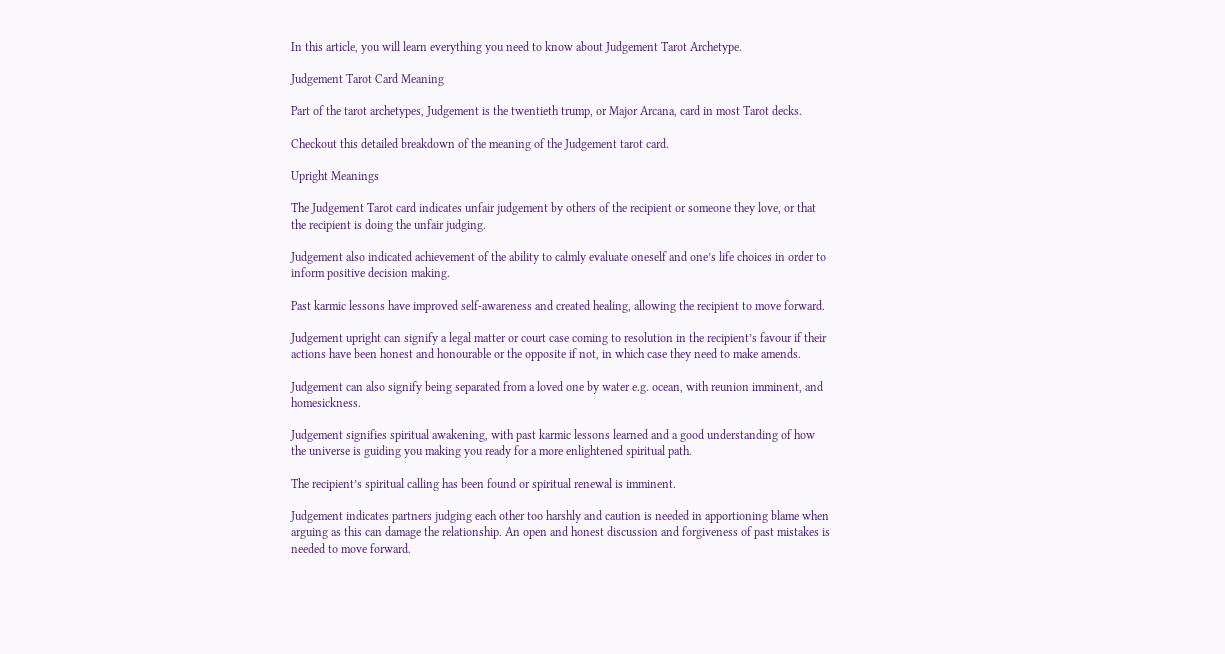In this article, you will learn everything you need to know about Judgement Tarot Archetype.

Judgement Tarot Card Meaning

Part of the tarot archetypes, Judgement is the twentieth trump, or Major Arcana, card in most Tarot decks.

Checkout this detailed breakdown of the meaning of the Judgement tarot card.

Upright Meanings

The Judgement Tarot card indicates unfair judgement by others of the recipient or someone they love, or that the recipient is doing the unfair judging.

Judgement also indicated achievement of the ability to calmly evaluate oneself and one’s life choices in order to inform positive decision making.

Past karmic lessons have improved self-awareness and created healing, allowing the recipient to move forward.

Judgement upright can signify a legal matter or court case coming to resolution in the recipient’s favour if their actions have been honest and honourable or the opposite if not, in which case they need to make amends.

Judgement can also signify being separated from a loved one by water e.g. ocean, with reunion imminent, and homesickness.

Judgement signifies spiritual awakening, with past karmic lessons learned and a good understanding of how the universe is guiding you making you ready for a more enlightened spiritual path.

The recipient’s spiritual calling has been found or spiritual renewal is imminent.

Judgement indicates partners judging each other too harshly and caution is needed in apportioning blame when arguing as this can damage the relationship. An open and honest discussion and forgiveness of past mistakes is needed to move forward.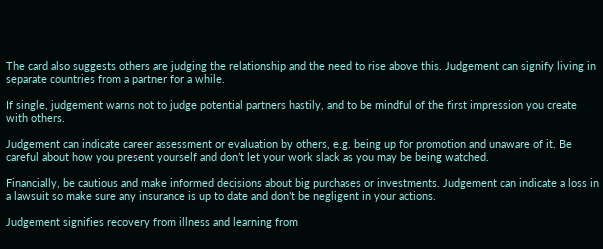The card also suggests others are judging the relationship and the need to rise above this. Judgement can signify living in separate countries from a partner for a while.

If single, judgement warns not to judge potential partners hastily, and to be mindful of the first impression you create with others.

Judgement can indicate career assessment or evaluation by others, e.g. being up for promotion and unaware of it. Be careful about how you present yourself and don’t let your work slack as you may be being watched.

Financially, be cautious and make informed decisions about big purchases or investments. Judgement can indicate a loss in a lawsuit so make sure any insurance is up to date and don’t be negligent in your actions.

Judgement signifies recovery from illness and learning from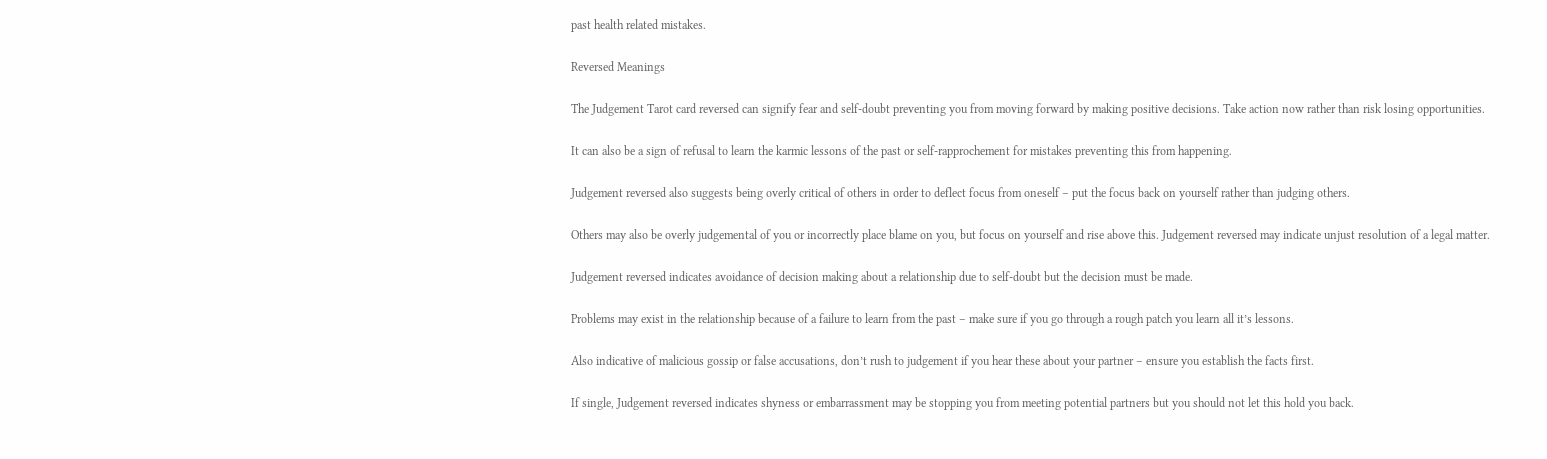past health related mistakes.

Reversed Meanings

The Judgement Tarot card reversed can signify fear and self-doubt preventing you from moving forward by making positive decisions. Take action now rather than risk losing opportunities.

It can also be a sign of refusal to learn the karmic lessons of the past or self-rapprochement for mistakes preventing this from happening.

Judgement reversed also suggests being overly critical of others in order to deflect focus from oneself – put the focus back on yourself rather than judging others.

Others may also be overly judgemental of you or incorrectly place blame on you, but focus on yourself and rise above this. Judgement reversed may indicate unjust resolution of a legal matter.

Judgement reversed indicates avoidance of decision making about a relationship due to self-doubt but the decision must be made.

Problems may exist in the relationship because of a failure to learn from the past – make sure if you go through a rough patch you learn all it’s lessons.

Also indicative of malicious gossip or false accusations, don’t rush to judgement if you hear these about your partner – ensure you establish the facts first.

If single, Judgement reversed indicates shyness or embarrassment may be stopping you from meeting potential partners but you should not let this hold you back.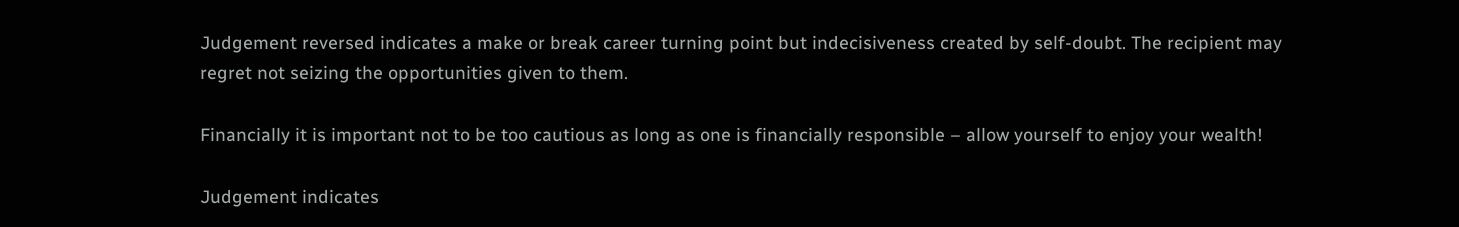Judgement reversed indicates a make or break career turning point but indecisiveness created by self-doubt. The recipient may regret not seizing the opportunities given to them.

Financially it is important not to be too cautious as long as one is financially responsible – allow yourself to enjoy your wealth!

Judgement indicates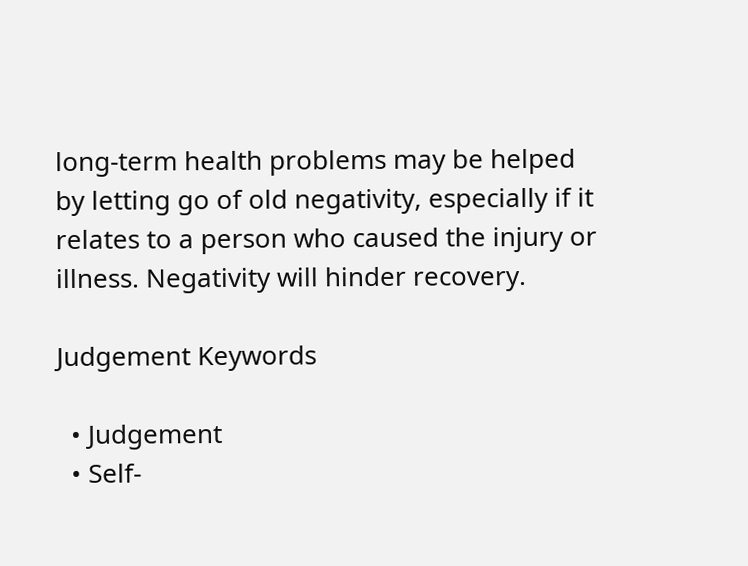long-term health problems may be helped by letting go of old negativity, especially if it relates to a person who caused the injury or illness. Negativity will hinder recovery.

Judgement Keywords

  • Judgement
  • Self-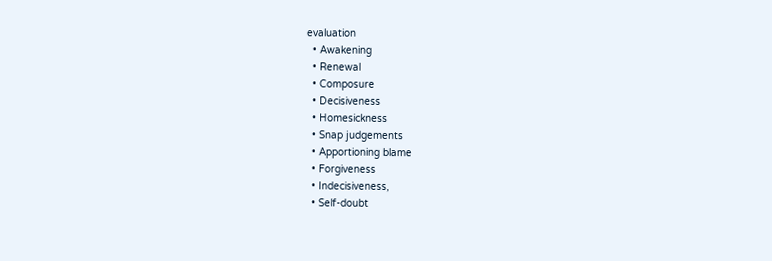evaluation
  • Awakening
  • Renewal
  • Composure
  • Decisiveness
  • Homesickness
  • Snap judgements
  • Apportioning blame
  • Forgiveness
  • Indecisiveness,
  • Self-doubt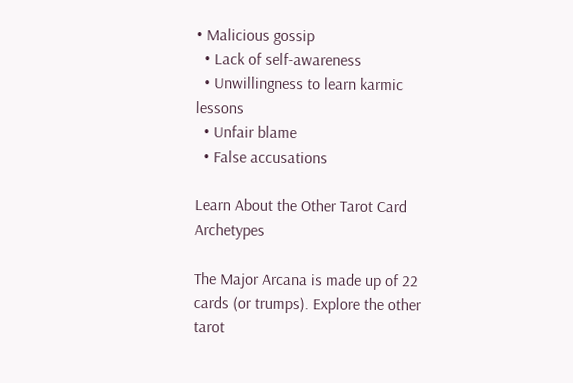• Malicious gossip
  • Lack of self-awareness
  • Unwillingness to learn karmic lessons
  • Unfair blame
  • False accusations

Learn About the Other Tarot Card Archetypes

The Major Arcana is made up of 22 cards (or trumps). Explore the other tarot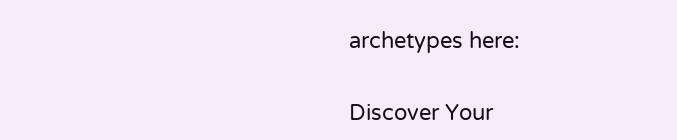archetypes here:


Discover Your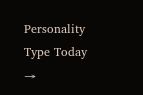Personality Type Today →